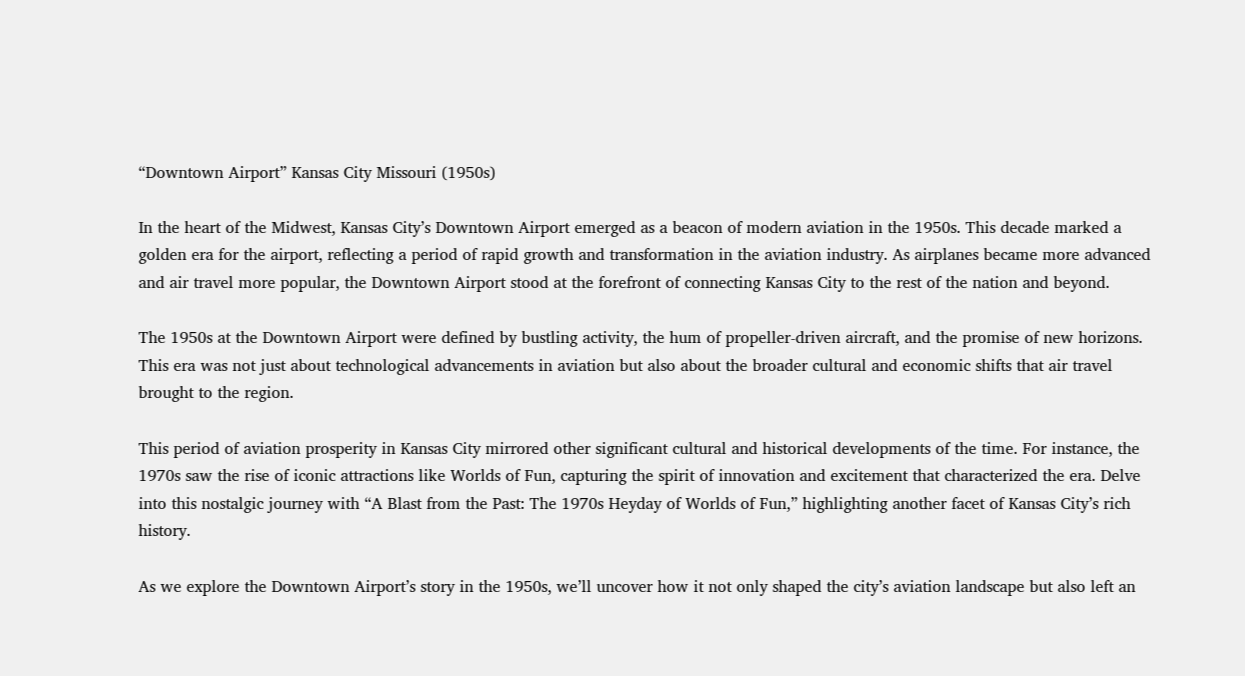“Downtown Airport” Kansas City Missouri (1950s)

In the heart of the Midwest, Kansas City’s Downtown Airport emerged as a beacon of modern aviation in the 1950s. This decade marked a golden era for the airport, reflecting a period of rapid growth and transformation in the aviation industry. As airplanes became more advanced and air travel more popular, the Downtown Airport stood at the forefront of connecting Kansas City to the rest of the nation and beyond.

The 1950s at the Downtown Airport were defined by bustling activity, the hum of propeller-driven aircraft, and the promise of new horizons. This era was not just about technological advancements in aviation but also about the broader cultural and economic shifts that air travel brought to the region.

This period of aviation prosperity in Kansas City mirrored other significant cultural and historical developments of the time. For instance, the 1970s saw the rise of iconic attractions like Worlds of Fun, capturing the spirit of innovation and excitement that characterized the era. Delve into this nostalgic journey with “A Blast from the Past: The 1970s Heyday of Worlds of Fun,” highlighting another facet of Kansas City’s rich history.

As we explore the Downtown Airport’s story in the 1950s, we’ll uncover how it not only shaped the city’s aviation landscape but also left an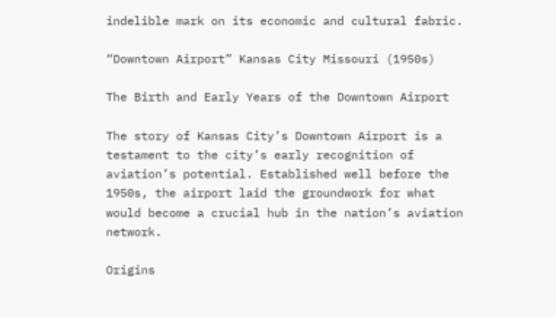indelible mark on its economic and cultural fabric.

“Downtown Airport” Kansas City Missouri (1950s)

The Birth and Early Years of the Downtown Airport

The story of Kansas City’s Downtown Airport is a testament to the city’s early recognition of aviation’s potential. Established well before the 1950s, the airport laid the groundwork for what would become a crucial hub in the nation’s aviation network.

Origins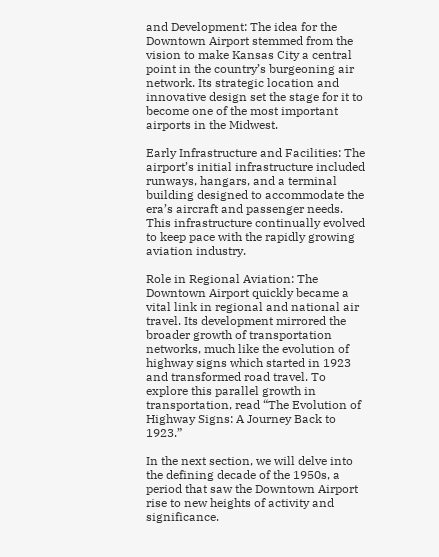and Development: The idea for the Downtown Airport stemmed from the vision to make Kansas City a central point in the country’s burgeoning air network. Its strategic location and innovative design set the stage for it to become one of the most important airports in the Midwest.

Early Infrastructure and Facilities: The airport’s initial infrastructure included runways, hangars, and a terminal building designed to accommodate the era’s aircraft and passenger needs. This infrastructure continually evolved to keep pace with the rapidly growing aviation industry.

Role in Regional Aviation: The Downtown Airport quickly became a vital link in regional and national air travel. Its development mirrored the broader growth of transportation networks, much like the evolution of highway signs which started in 1923 and transformed road travel. To explore this parallel growth in transportation, read “The Evolution of Highway Signs: A Journey Back to 1923.”

In the next section, we will delve into the defining decade of the 1950s, a period that saw the Downtown Airport rise to new heights of activity and significance.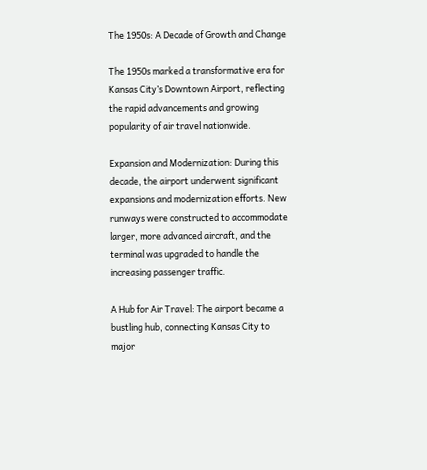The 1950s: A Decade of Growth and Change

The 1950s marked a transformative era for Kansas City’s Downtown Airport, reflecting the rapid advancements and growing popularity of air travel nationwide.

Expansion and Modernization: During this decade, the airport underwent significant expansions and modernization efforts. New runways were constructed to accommodate larger, more advanced aircraft, and the terminal was upgraded to handle the increasing passenger traffic.

A Hub for Air Travel: The airport became a bustling hub, connecting Kansas City to major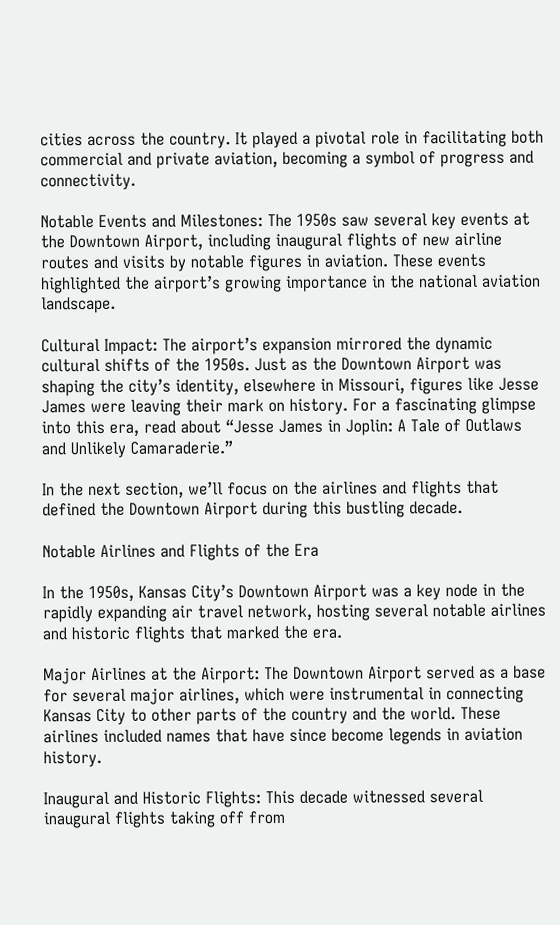cities across the country. It played a pivotal role in facilitating both commercial and private aviation, becoming a symbol of progress and connectivity.

Notable Events and Milestones: The 1950s saw several key events at the Downtown Airport, including inaugural flights of new airline routes and visits by notable figures in aviation. These events highlighted the airport’s growing importance in the national aviation landscape.

Cultural Impact: The airport’s expansion mirrored the dynamic cultural shifts of the 1950s. Just as the Downtown Airport was shaping the city’s identity, elsewhere in Missouri, figures like Jesse James were leaving their mark on history. For a fascinating glimpse into this era, read about “Jesse James in Joplin: A Tale of Outlaws and Unlikely Camaraderie.”

In the next section, we’ll focus on the airlines and flights that defined the Downtown Airport during this bustling decade.

Notable Airlines and Flights of the Era

In the 1950s, Kansas City’s Downtown Airport was a key node in the rapidly expanding air travel network, hosting several notable airlines and historic flights that marked the era.

Major Airlines at the Airport: The Downtown Airport served as a base for several major airlines, which were instrumental in connecting Kansas City to other parts of the country and the world. These airlines included names that have since become legends in aviation history.

Inaugural and Historic Flights: This decade witnessed several inaugural flights taking off from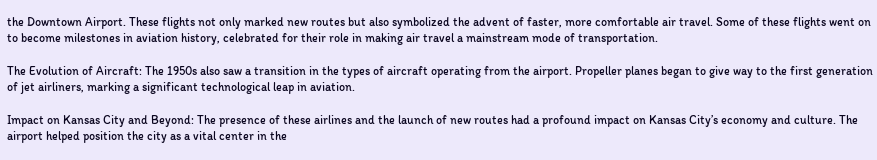the Downtown Airport. These flights not only marked new routes but also symbolized the advent of faster, more comfortable air travel. Some of these flights went on to become milestones in aviation history, celebrated for their role in making air travel a mainstream mode of transportation.

The Evolution of Aircraft: The 1950s also saw a transition in the types of aircraft operating from the airport. Propeller planes began to give way to the first generation of jet airliners, marking a significant technological leap in aviation.

Impact on Kansas City and Beyond: The presence of these airlines and the launch of new routes had a profound impact on Kansas City’s economy and culture. The airport helped position the city as a vital center in the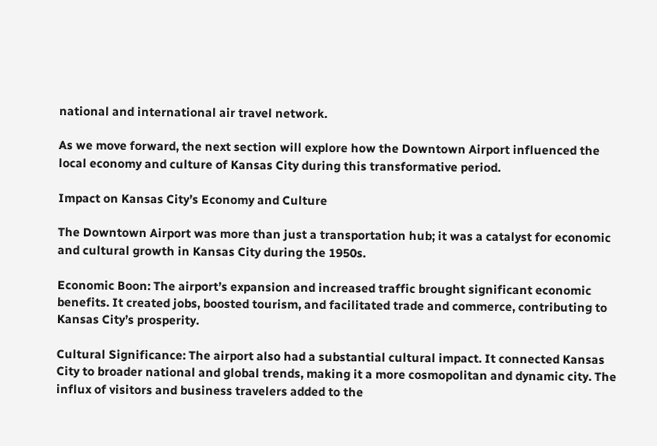national and international air travel network.

As we move forward, the next section will explore how the Downtown Airport influenced the local economy and culture of Kansas City during this transformative period.

Impact on Kansas City’s Economy and Culture

The Downtown Airport was more than just a transportation hub; it was a catalyst for economic and cultural growth in Kansas City during the 1950s.

Economic Boon: The airport’s expansion and increased traffic brought significant economic benefits. It created jobs, boosted tourism, and facilitated trade and commerce, contributing to Kansas City’s prosperity.

Cultural Significance: The airport also had a substantial cultural impact. It connected Kansas City to broader national and global trends, making it a more cosmopolitan and dynamic city. The influx of visitors and business travelers added to the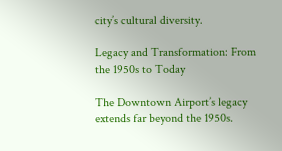city’s cultural diversity.

Legacy and Transformation: From the 1950s to Today

The Downtown Airport’s legacy extends far beyond the 1950s.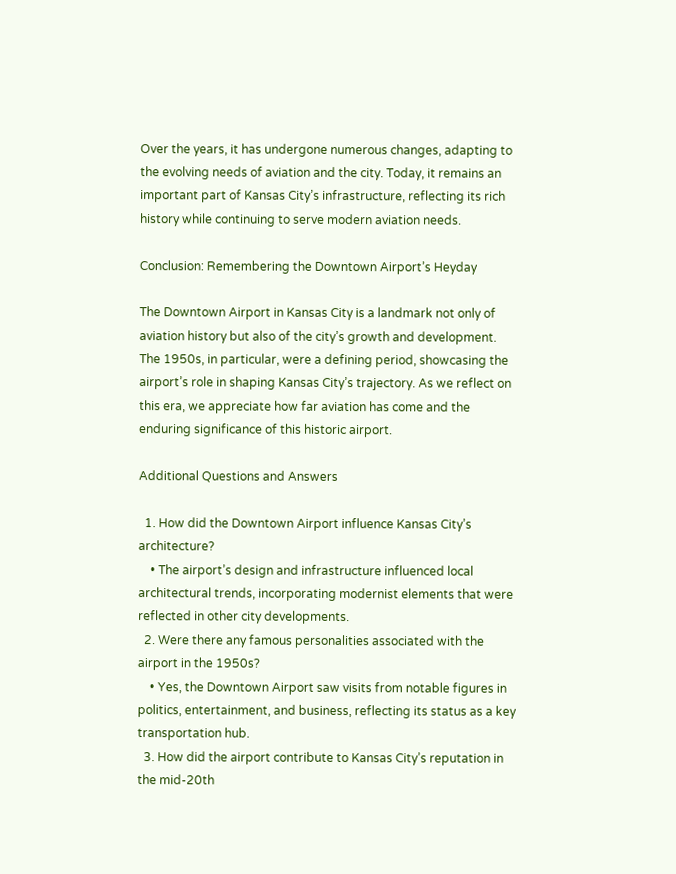Over the years, it has undergone numerous changes, adapting to the evolving needs of aviation and the city. Today, it remains an important part of Kansas City’s infrastructure, reflecting its rich history while continuing to serve modern aviation needs.

Conclusion: Remembering the Downtown Airport’s Heyday

The Downtown Airport in Kansas City is a landmark not only of aviation history but also of the city’s growth and development. The 1950s, in particular, were a defining period, showcasing the airport’s role in shaping Kansas City’s trajectory. As we reflect on this era, we appreciate how far aviation has come and the enduring significance of this historic airport.

Additional Questions and Answers

  1. How did the Downtown Airport influence Kansas City’s architecture?
    • The airport’s design and infrastructure influenced local architectural trends, incorporating modernist elements that were reflected in other city developments.
  2. Were there any famous personalities associated with the airport in the 1950s?
    • Yes, the Downtown Airport saw visits from notable figures in politics, entertainment, and business, reflecting its status as a key transportation hub.
  3. How did the airport contribute to Kansas City’s reputation in the mid-20th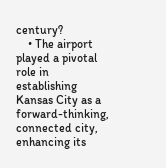century?
    • The airport played a pivotal role in establishing Kansas City as a forward-thinking, connected city, enhancing its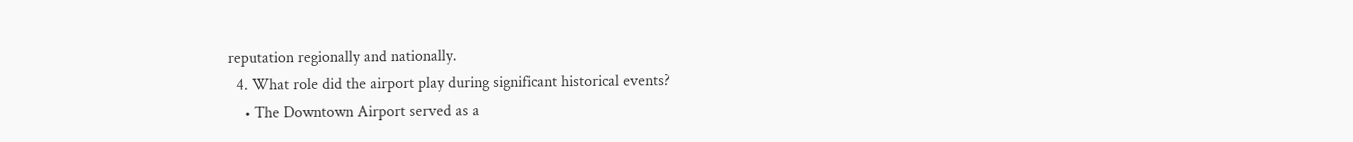reputation regionally and nationally.
  4. What role did the airport play during significant historical events?
    • The Downtown Airport served as a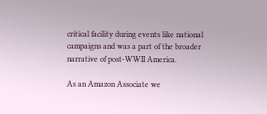critical facility during events like national campaigns and was a part of the broader narrative of post-WWII America.

As an Amazon Associate we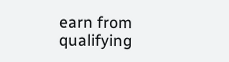earn from qualifying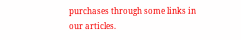purchases through some links in our articles.